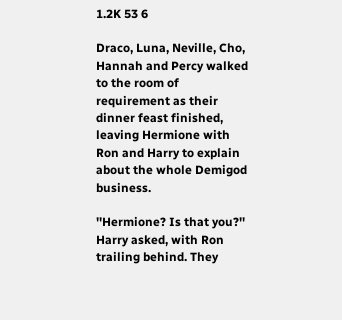1.2K 53 6

Draco, Luna, Neville, Cho, Hannah and Percy walked to the room of requirement as their dinner feast finished, leaving Hermione with Ron and Harry to explain about the whole Demigod business.

''Hermione? Is that you?'' Harry asked, with Ron trailing behind. They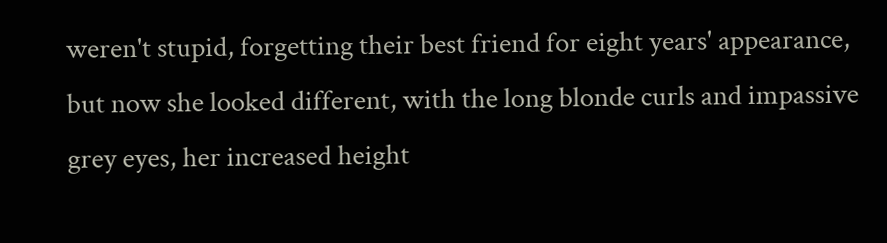weren't stupid, forgetting their best friend for eight years' appearance, but now she looked different, with the long blonde curls and impassive grey eyes, her increased height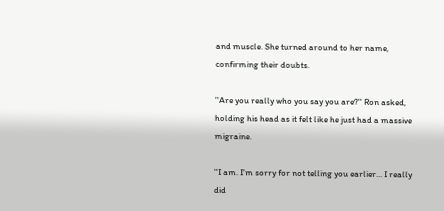and muscle. She turned around to her name, confirming their doubts.

''Are you really who you say you are?'' Ron asked, holding his head as it felt like he just had a massive migraine.

''I am. I'm sorry for not telling you earlier... I really did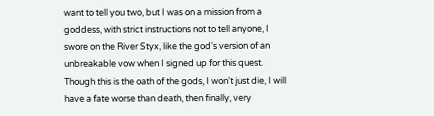want to tell you two, but I was on a mission from a goddess, with strict instructions not to tell anyone, I swore on the River Styx, like the god's version of an unbreakable vow when I signed up for this quest. Though this is the oath of the gods, I won't just die, I will have a fate worse than death, then finally, very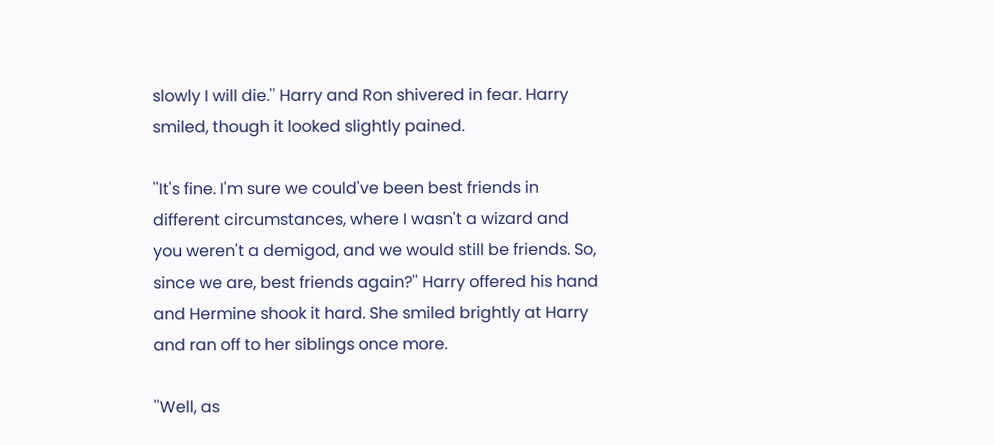slowly I will die.'' Harry and Ron shivered in fear. Harry smiled, though it looked slightly pained.

''It's fine. I'm sure we could've been best friends in different circumstances, where I wasn't a wizard and you weren't a demigod, and we would still be friends. So, since we are, best friends again?'' Harry offered his hand and Hermine shook it hard. She smiled brightly at Harry and ran off to her siblings once more.

''Well, as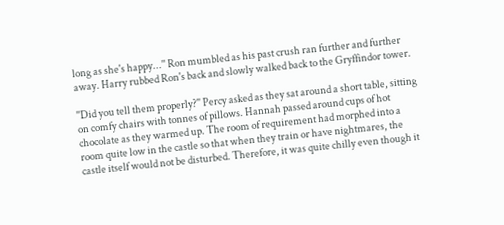long as she's happy...'' Ron mumbled as his past crush ran further and further away. Harry rubbed Ron's back and slowly walked back to the Gryffindor tower.

''Did you tell them properly?'' Percy asked as they sat around a short table, sitting on comfy chairs with tonnes of pillows. Hannah passed around cups of hot chocolate as they warmed up. The room of requirement had morphed into a room quite low in the castle so that when they train or have nightmares, the castle itself would not be disturbed. Therefore, it was quite chilly even though it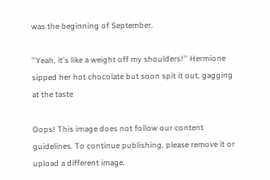was the beginning of September.

''Yeah, it's like a weight off my shoulders!'' Hermione sipped her hot chocolate but soon spit it out, gagging at the taste

Oops! This image does not follow our content guidelines. To continue publishing, please remove it or upload a different image.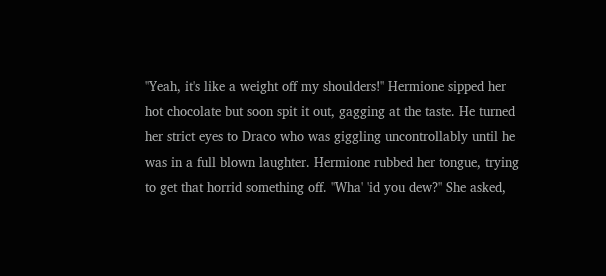''Yeah, it's like a weight off my shoulders!'' Hermione sipped her hot chocolate but soon spit it out, gagging at the taste. He turned her strict eyes to Draco who was giggling uncontrollably until he was in a full blown laughter. Hermione rubbed her tongue, trying to get that horrid something off. ''Wha' 'id you dew?'' She asked,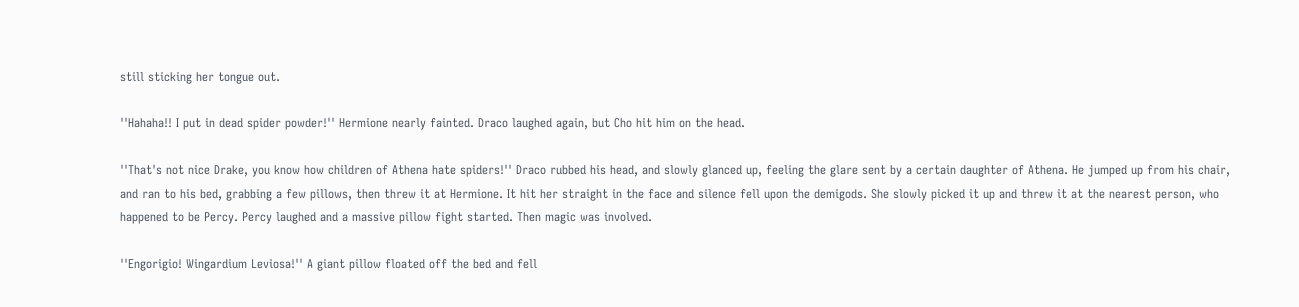still sticking her tongue out.

''Hahaha!! I put in dead spider powder!'' Hermione nearly fainted. Draco laughed again, but Cho hit him on the head.

''That's not nice Drake, you know how children of Athena hate spiders!'' Draco rubbed his head, and slowly glanced up, feeling the glare sent by a certain daughter of Athena. He jumped up from his chair, and ran to his bed, grabbing a few pillows, then threw it at Hermione. It hit her straight in the face and silence fell upon the demigods. She slowly picked it up and threw it at the nearest person, who happened to be Percy. Percy laughed and a massive pillow fight started. Then magic was involved.

''Engorigio! Wingardium Leviosa!'' A giant pillow floated off the bed and fell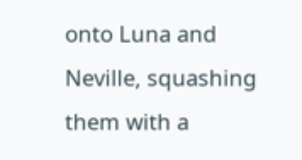onto Luna and Neville, squashing them with a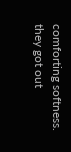comforting softness.  they got out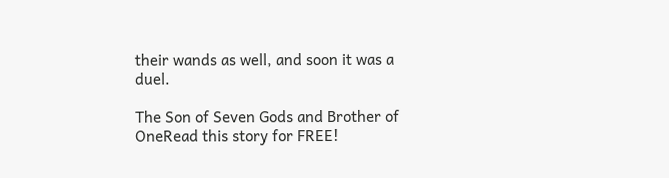their wands as well, and soon it was a duel.

The Son of Seven Gods and Brother of OneRead this story for FREE!